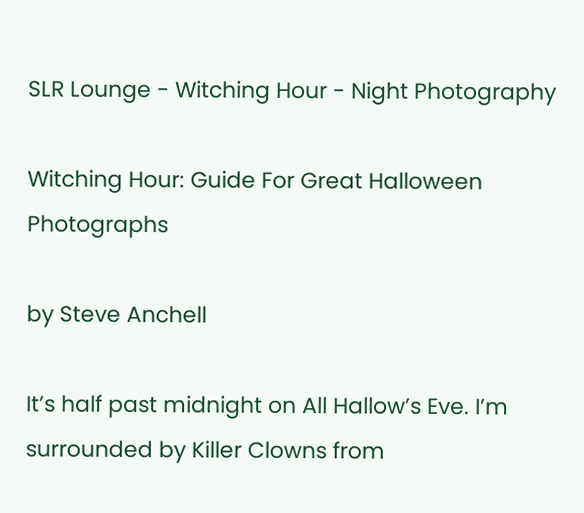SLR Lounge - Witching Hour - Night Photography

Witching Hour: Guide For Great Halloween Photographs

by Steve Anchell

It’s half past midnight on All Hallow’s Eve. I’m surrounded by Killer Clowns from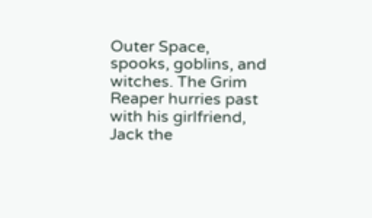Outer Space, spooks, goblins, and witches. The Grim Reaper hurries past with his girlfriend, Jack the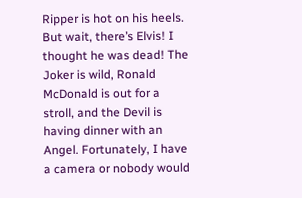Ripper is hot on his heels. But wait, there’s Elvis! I thought he was dead! The Joker is wild, Ronald McDonald is out for a stroll, and the Devil is having dinner with an Angel. Fortunately, I have a camera or nobody would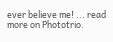ever believe me! ... read more on Phototrio.